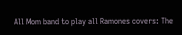All Mom band to play all Ramones covers: The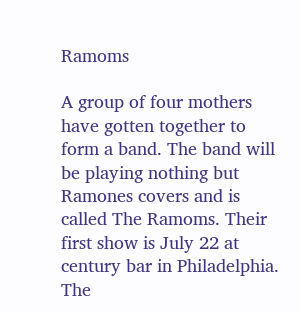Ramoms

A group of four mothers have gotten together to form a band. The band will be playing nothing but Ramones covers and is called The Ramoms. Their first show is July 22 at century bar in Philadelphia. The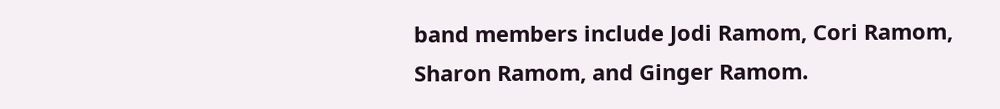band members include Jodi Ramom, Cori Ramom, Sharon Ramom, and Ginger Ramom.